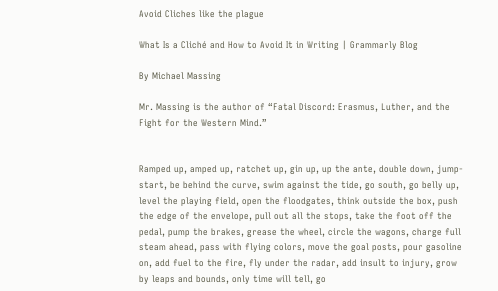Avoid Cliches like the plague

What Is a Cliché and How to Avoid It in Writing | Grammarly Blog

By Michael Massing

Mr. Massing is the author of “Fatal Discord: Erasmus, Luther, and the Fight for the Western Mind.”


Ramped up, amped up, ratchet up, gin up, up the ante, double down, jump-start, be behind the curve, swim against the tide, go south, go belly up, level the playing field, open the floodgates, think outside the box, push the edge of the envelope, pull out all the stops, take the foot off the pedal, pump the brakes, grease the wheel, circle the wagons, charge full steam ahead, pass with flying colors, move the goal posts, pour gasoline on, add fuel to the fire, fly under the radar, add insult to injury, grow by leaps and bounds, only time will tell, go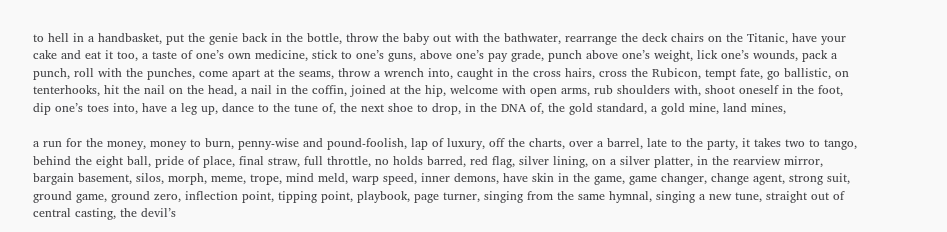to hell in a handbasket, put the genie back in the bottle, throw the baby out with the bathwater, rearrange the deck chairs on the Titanic, have your cake and eat it too, a taste of one’s own medicine, stick to one’s guns, above one’s pay grade, punch above one’s weight, lick one’s wounds, pack a punch, roll with the punches, come apart at the seams, throw a wrench into, caught in the cross hairs, cross the Rubicon, tempt fate, go ballistic, on tenterhooks, hit the nail on the head, a nail in the coffin, joined at the hip, welcome with open arms, rub shoulders with, shoot oneself in the foot, dip one’s toes into, have a leg up, dance to the tune of, the next shoe to drop, in the DNA of, the gold standard, a gold mine, land mines,

a run for the money, money to burn, penny-wise and pound-foolish, lap of luxury, off the charts, over a barrel, late to the party, it takes two to tango, behind the eight ball, pride of place, final straw, full throttle, no holds barred, red flag, silver lining, on a silver platter, in the rearview mirror, bargain basement, silos, morph, meme, trope, mind meld, warp speed, inner demons, have skin in the game, game changer, change agent, strong suit, ground game, ground zero, inflection point, tipping point, playbook, page turner, singing from the same hymnal, singing a new tune, straight out of central casting, the devil’s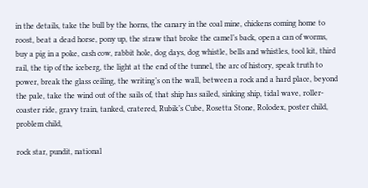in the details, take the bull by the horns, the canary in the coal mine, chickens coming home to roost, beat a dead horse, pony up, the straw that broke the camel’s back, open a can of worms, buy a pig in a poke, cash cow, rabbit hole, dog days, dog whistle, bells and whistles, tool kit, third rail, the tip of the iceberg, the light at the end of the tunnel, the arc of history, speak truth to power, break the glass ceiling, the writing’s on the wall, between a rock and a hard place, beyond the pale, take the wind out of the sails of, that ship has sailed, sinking ship, tidal wave, roller-coaster ride, gravy train, tanked, cratered, Rubik’s Cube, Rosetta Stone, Rolodex, poster child, problem child,

rock star, pundit, national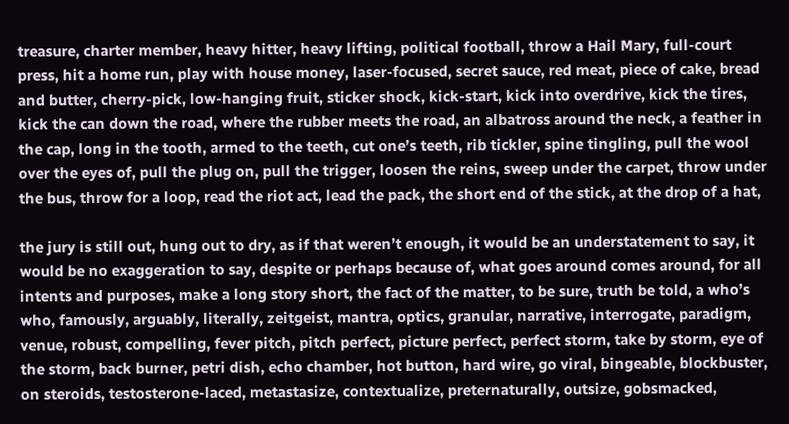treasure, charter member, heavy hitter, heavy lifting, political football, throw a Hail Mary, full-court press, hit a home run, play with house money, laser-focused, secret sauce, red meat, piece of cake, bread and butter, cherry-pick, low-hanging fruit, sticker shock, kick-start, kick into overdrive, kick the tires, kick the can down the road, where the rubber meets the road, an albatross around the neck, a feather in the cap, long in the tooth, armed to the teeth, cut one’s teeth, rib tickler, spine tingling, pull the wool over the eyes of, pull the plug on, pull the trigger, loosen the reins, sweep under the carpet, throw under the bus, throw for a loop, read the riot act, lead the pack, the short end of the stick, at the drop of a hat,

the jury is still out, hung out to dry, as if that weren’t enough, it would be an understatement to say, it would be no exaggeration to say, despite or perhaps because of, what goes around comes around, for all intents and purposes, make a long story short, the fact of the matter, to be sure, truth be told, a who’s who, famously, arguably, literally, zeitgeist, mantra, optics, granular, narrative, interrogate, paradigm, venue, robust, compelling, fever pitch, pitch perfect, picture perfect, perfect storm, take by storm, eye of the storm, back burner, petri dish, echo chamber, hot button, hard wire, go viral, bingeable, blockbuster, on steroids, testosterone-laced, metastasize, contextualize, preternaturally, outsize, gobsmacked,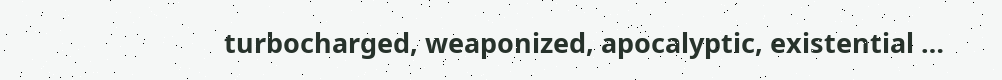turbocharged, weaponized, apocalyptic, existential …